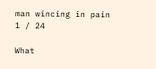man wincing in pain
1 / 24

What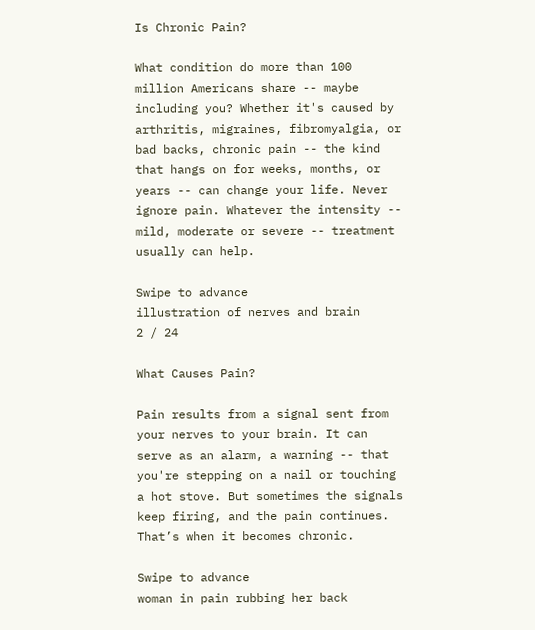Is Chronic Pain?

What condition do more than 100 million Americans share -- maybe including you? Whether it's caused by arthritis, migraines, fibromyalgia, or bad backs, chronic pain -- the kind that hangs on for weeks, months, or years -- can change your life. Never ignore pain. Whatever the intensity -- mild, moderate or severe -- treatment usually can help.

Swipe to advance
illustration of nerves and brain
2 / 24

What Causes Pain?

Pain results from a signal sent from your nerves to your brain. It can serve as an alarm, a warning -- that you're stepping on a nail or touching a hot stove. But sometimes the signals keep firing, and the pain continues. That’s when it becomes chronic.

Swipe to advance
woman in pain rubbing her back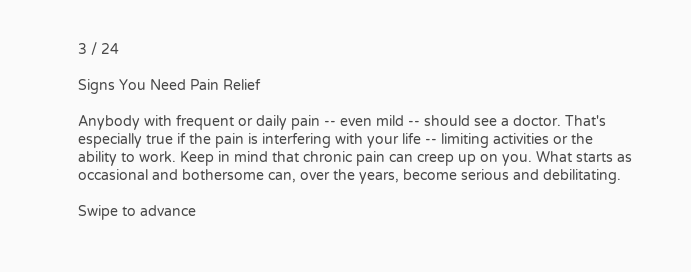3 / 24

Signs You Need Pain Relief

Anybody with frequent or daily pain -- even mild -- should see a doctor. That's especially true if the pain is interfering with your life -- limiting activities or the ability to work. Keep in mind that chronic pain can creep up on you. What starts as occasional and bothersome can, over the years, become serious and debilitating.

Swipe to advance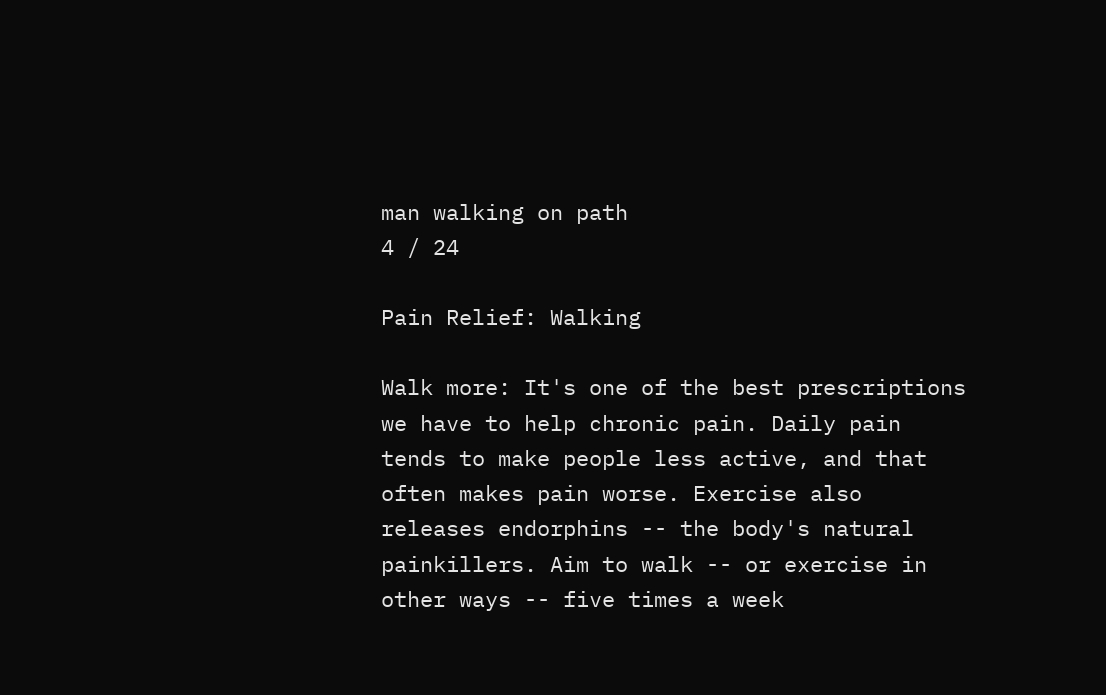man walking on path
4 / 24

Pain Relief: Walking

Walk more: It's one of the best prescriptions we have to help chronic pain. Daily pain tends to make people less active, and that often makes pain worse. Exercise also releases endorphins -- the body's natural painkillers. Aim to walk -- or exercise in other ways -- five times a week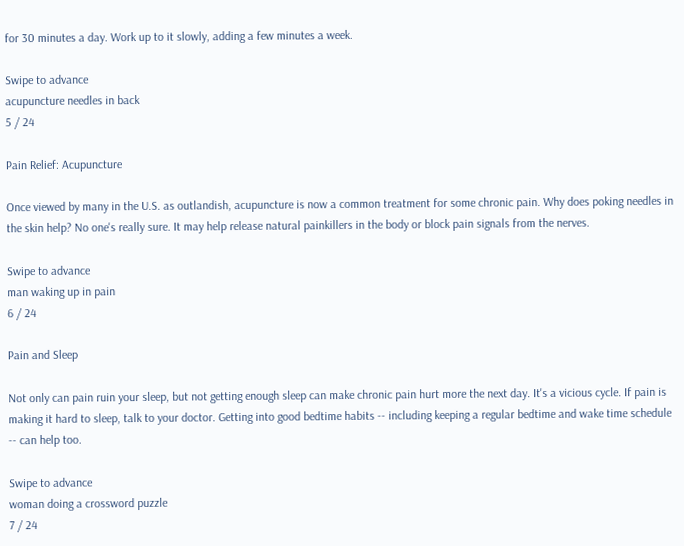for 30 minutes a day. Work up to it slowly, adding a few minutes a week.

Swipe to advance
acupuncture needles in back
5 / 24

Pain Relief: Acupuncture

Once viewed by many in the U.S. as outlandish, acupuncture is now a common treatment for some chronic pain. Why does poking needles in the skin help? No one's really sure. It may help release natural painkillers in the body or block pain signals from the nerves.

Swipe to advance
man waking up in pain
6 / 24

Pain and Sleep

Not only can pain ruin your sleep, but not getting enough sleep can make chronic pain hurt more the next day. It's a vicious cycle. If pain is making it hard to sleep, talk to your doctor. Getting into good bedtime habits -- including keeping a regular bedtime and wake time schedule -- can help too.

Swipe to advance
woman doing a crossword puzzle
7 / 24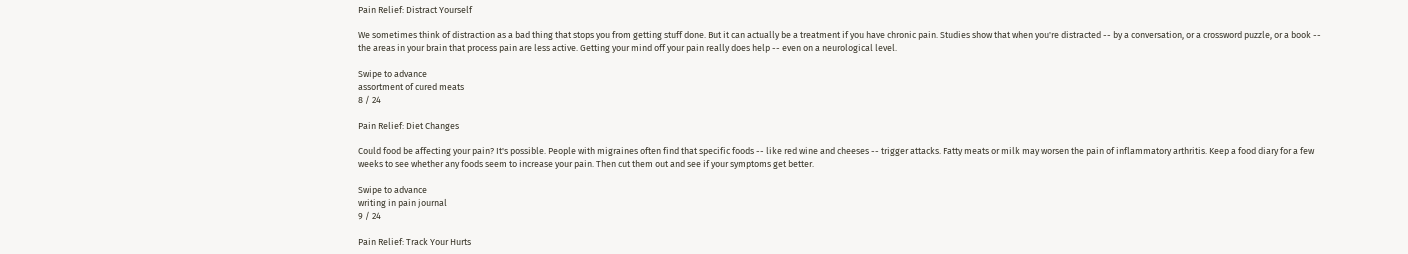Pain Relief: Distract Yourself

We sometimes think of distraction as a bad thing that stops you from getting stuff done. But it can actually be a treatment if you have chronic pain. Studies show that when you're distracted -- by a conversation, or a crossword puzzle, or a book -- the areas in your brain that process pain are less active. Getting your mind off your pain really does help -- even on a neurological level.

Swipe to advance
assortment of cured meats
8 / 24

Pain Relief: Diet Changes

Could food be affecting your pain? It's possible. People with migraines often find that specific foods -- like red wine and cheeses -- trigger attacks. Fatty meats or milk may worsen the pain of inflammatory arthritis. Keep a food diary for a few weeks to see whether any foods seem to increase your pain. Then cut them out and see if your symptoms get better.

Swipe to advance
writing in pain journal
9 / 24

Pain Relief: Track Your Hurts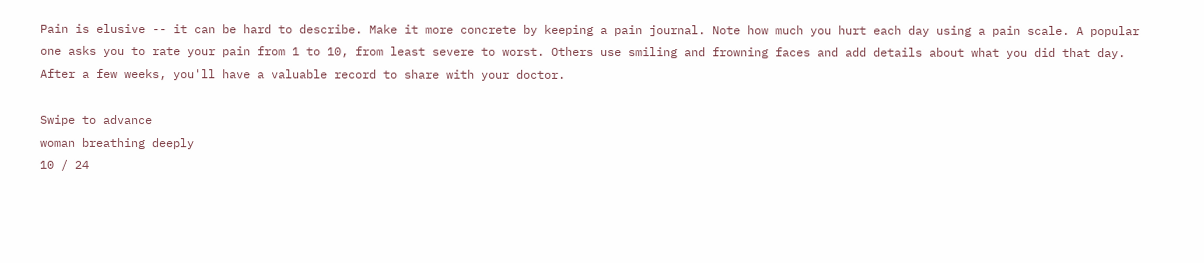Pain is elusive -- it can be hard to describe. Make it more concrete by keeping a pain journal. Note how much you hurt each day using a pain scale. A popular one asks you to rate your pain from 1 to 10, from least severe to worst. Others use smiling and frowning faces and add details about what you did that day. After a few weeks, you'll have a valuable record to share with your doctor.

Swipe to advance
woman breathing deeply
10 / 24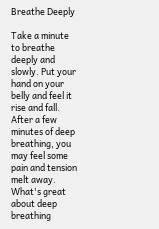Breathe Deeply

Take a minute to breathe deeply and slowly. Put your hand on your belly and feel it rise and fall. After a few minutes of deep breathing, you may feel some pain and tension melt away. What's great about deep breathing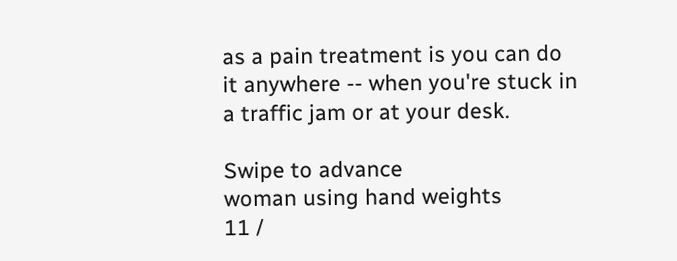as a pain treatment is you can do it anywhere -- when you're stuck in a traffic jam or at your desk.

Swipe to advance
woman using hand weights
11 /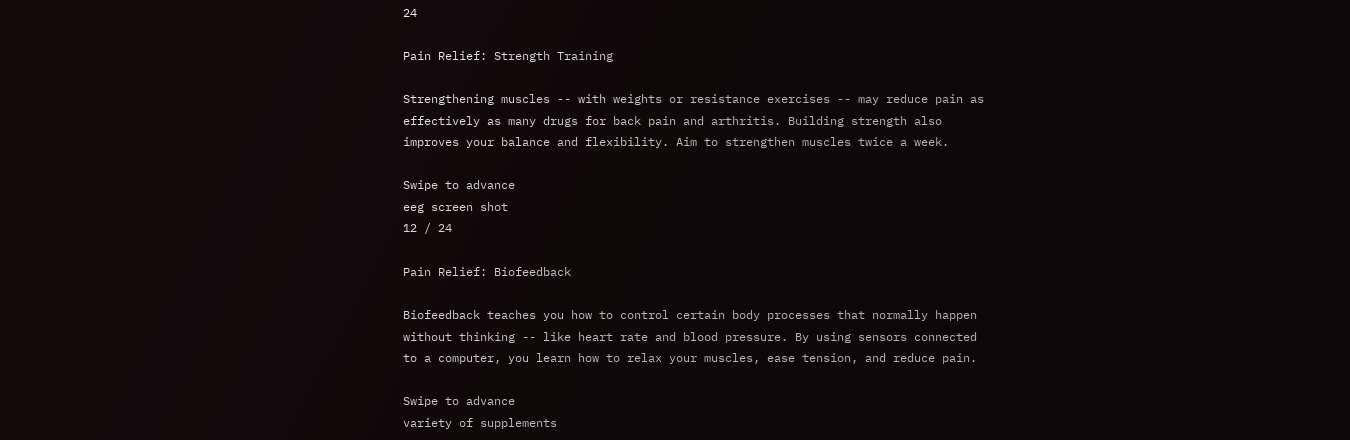24

Pain Relief: Strength Training

Strengthening muscles -- with weights or resistance exercises -- may reduce pain as effectively as many drugs for back pain and arthritis. Building strength also improves your balance and flexibility. Aim to strengthen muscles twice a week.

Swipe to advance
eeg screen shot
12 / 24

Pain Relief: Biofeedback

Biofeedback teaches you how to control certain body processes that normally happen without thinking -- like heart rate and blood pressure. By using sensors connected to a computer, you learn how to relax your muscles, ease tension, and reduce pain.

Swipe to advance
variety of supplements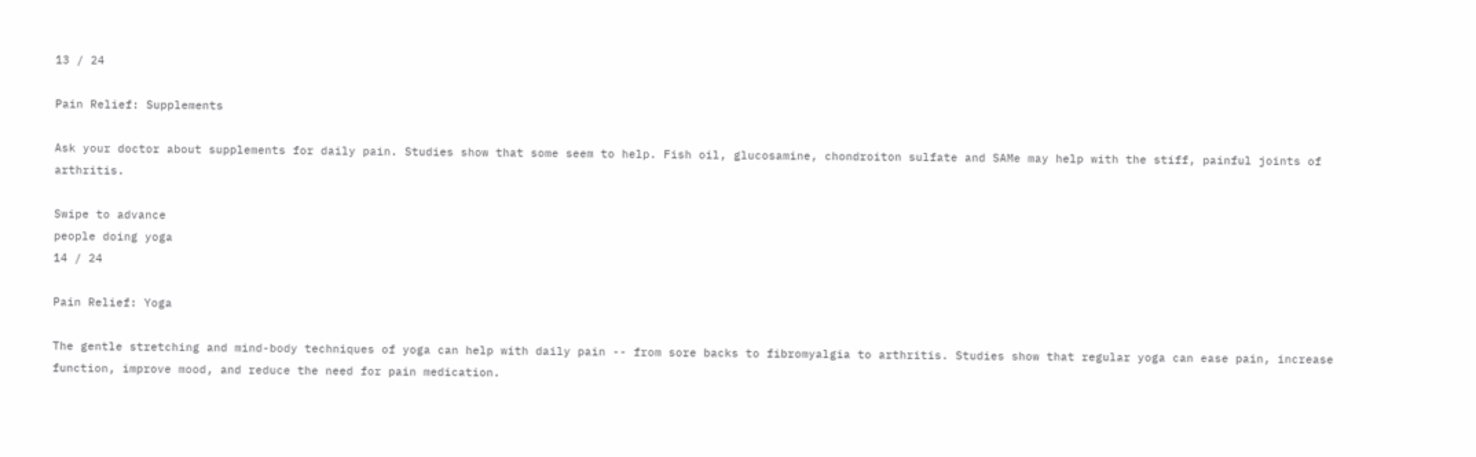13 / 24

Pain Relief: Supplements

Ask your doctor about supplements for daily pain. Studies show that some seem to help. Fish oil, glucosamine, chondroiton sulfate and SAMe may help with the stiff, painful joints of arthritis.

Swipe to advance
people doing yoga
14 / 24

Pain Relief: Yoga

The gentle stretching and mind-body techniques of yoga can help with daily pain -- from sore backs to fibromyalgia to arthritis. Studies show that regular yoga can ease pain, increase function, improve mood, and reduce the need for pain medication.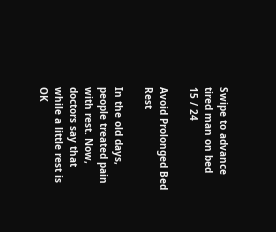Swipe to advance
tired man on bed
15 / 24

Avoid Prolonged Bed Rest

In the old days, people treated pain with rest. Now, doctors say that while a little rest is OK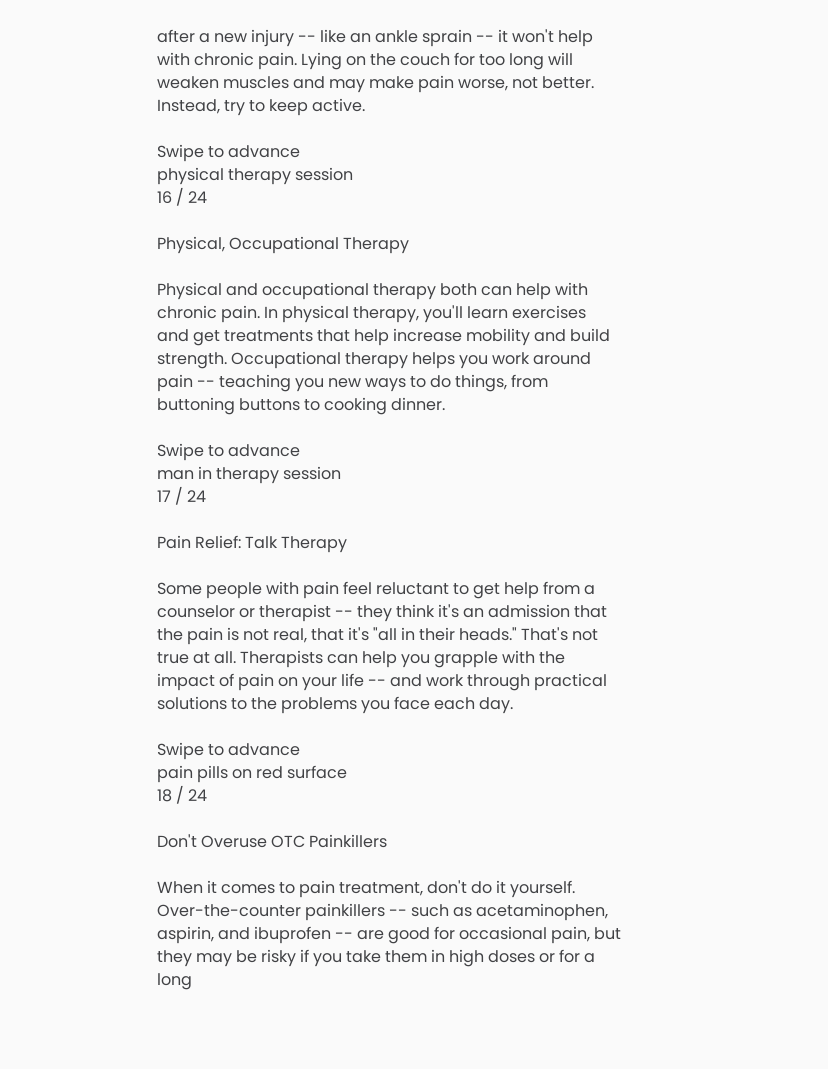after a new injury -- like an ankle sprain -- it won't help with chronic pain. Lying on the couch for too long will weaken muscles and may make pain worse, not better. Instead, try to keep active.

Swipe to advance
physical therapy session
16 / 24

Physical, Occupational Therapy

Physical and occupational therapy both can help with chronic pain. In physical therapy, you'll learn exercises and get treatments that help increase mobility and build strength. Occupational therapy helps you work around pain -- teaching you new ways to do things, from buttoning buttons to cooking dinner.

Swipe to advance
man in therapy session
17 / 24

Pain Relief: Talk Therapy

Some people with pain feel reluctant to get help from a counselor or therapist -- they think it's an admission that the pain is not real, that it's "all in their heads." That's not true at all. Therapists can help you grapple with the impact of pain on your life -- and work through practical solutions to the problems you face each day.

Swipe to advance
pain pills on red surface
18 / 24

Don't Overuse OTC Painkillers

When it comes to pain treatment, don't do it yourself. Over-the-counter painkillers -- such as acetaminophen, aspirin, and ibuprofen -- are good for occasional pain, but they may be risky if you take them in high doses or for a long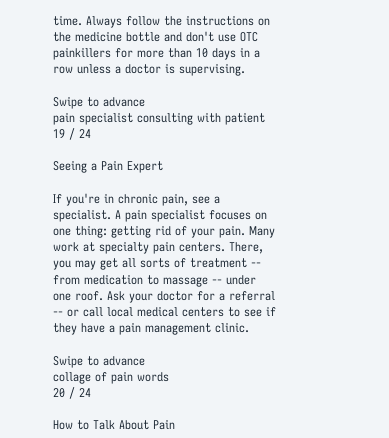time. Always follow the instructions on the medicine bottle and don't use OTC painkillers for more than 10 days in a row unless a doctor is supervising.

Swipe to advance
pain specialist consulting with patient
19 / 24

Seeing a Pain Expert

If you're in chronic pain, see a specialist. A pain specialist focuses on one thing: getting rid of your pain. Many work at specialty pain centers. There, you may get all sorts of treatment -- from medication to massage -- under one roof. Ask your doctor for a referral -- or call local medical centers to see if they have a pain management clinic.

Swipe to advance
collage of pain words
20 / 24

How to Talk About Pain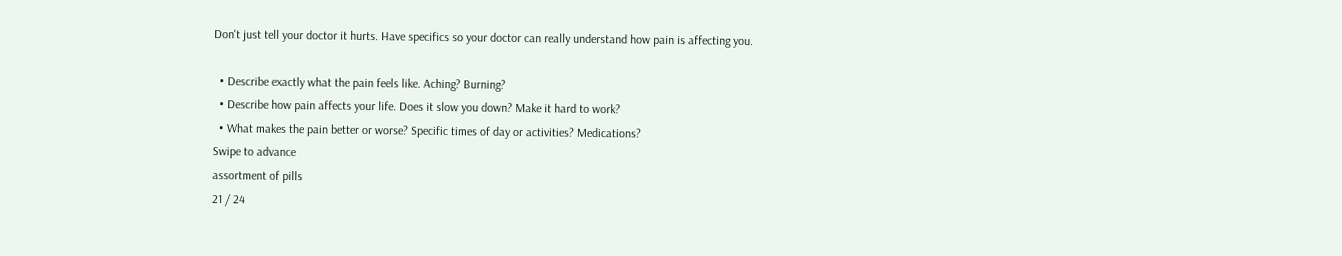Don't just tell your doctor it hurts. Have specifics so your doctor can really understand how pain is affecting you.

  • Describe exactly what the pain feels like. Aching? Burning?
  • Describe how pain affects your life. Does it slow you down? Make it hard to work?
  • What makes the pain better or worse? Specific times of day or activities? Medications?
Swipe to advance
assortment of pills
21 / 24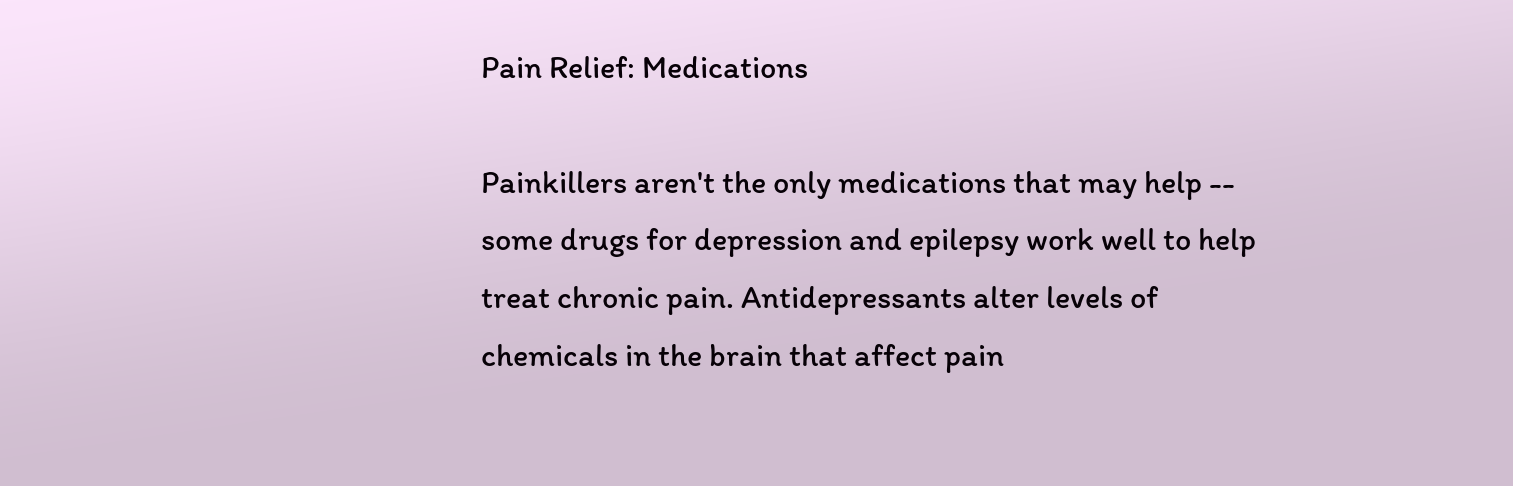Pain Relief: Medications

Painkillers aren't the only medications that may help -- some drugs for depression and epilepsy work well to help treat chronic pain. Antidepressants alter levels of chemicals in the brain that affect pain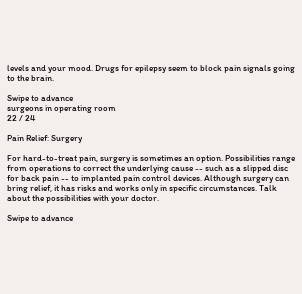levels and your mood. Drugs for epilepsy seem to block pain signals going to the brain.

Swipe to advance
surgeons in operating room
22 / 24

Pain Relief: Surgery

For hard-to-treat pain, surgery is sometimes an option. Possibilities range from operations to correct the underlying cause -- such as a slipped disc for back pain -- to implanted pain control devices. Although surgery can bring relief, it has risks and works only in specific circumstances. Talk about the possibilities with your doctor.

Swipe to advance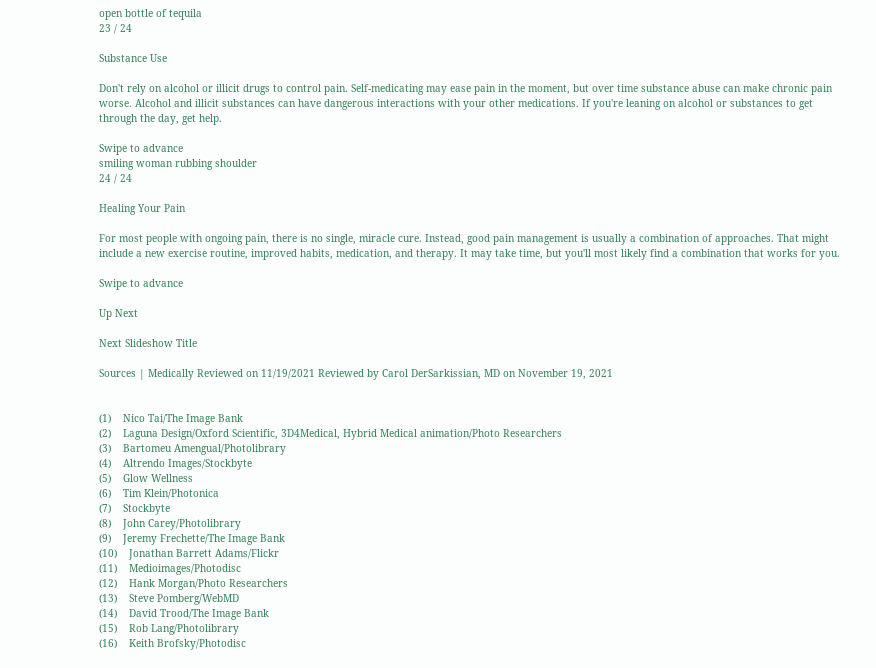open bottle of tequila
23 / 24

Substance Use

Don't rely on alcohol or illicit drugs to control pain. Self-medicating may ease pain in the moment, but over time substance abuse can make chronic pain worse. Alcohol and illicit substances can have dangerous interactions with your other medications. If you're leaning on alcohol or substances to get through the day, get help.

Swipe to advance
smiling woman rubbing shoulder
24 / 24

Healing Your Pain

For most people with ongoing pain, there is no single, miracle cure. Instead, good pain management is usually a combination of approaches. That might include a new exercise routine, improved habits, medication, and therapy. It may take time, but you'll most likely find a combination that works for you.

Swipe to advance

Up Next

Next Slideshow Title

Sources | Medically Reviewed on 11/19/2021 Reviewed by Carol DerSarkissian, MD on November 19, 2021


(1)    Nico Tai/The Image Bank
(2)    Laguna Design/Oxford Scientific, 3D4Medical, Hybrid Medical animation/Photo Researchers
(3)    Bartomeu Amengual/Photolibrary
(4)    Altrendo Images/Stockbyte
(5)    Glow Wellness
(6)    Tim Klein/Photonica
(7)    Stockbyte
(8)    John Carey/Photolibrary
(9)    Jeremy Frechette/The Image Bank
(10)    Jonathan Barrett Adams/Flickr
(11)    Medioimages/Photodisc
(12)    Hank Morgan/Photo Researchers
(13)    Steve Pomberg/WebMD
(14)    David Trood/The Image Bank
(15)    Rob Lang/Photolibrary
(16)    Keith Brofsky/Photodisc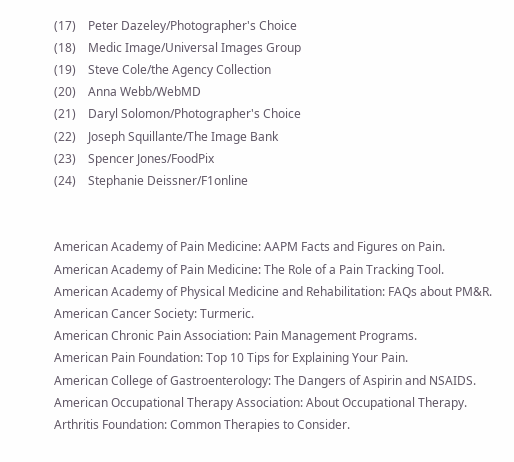(17)    Peter Dazeley/Photographer's Choice
(18)    Medic Image/Universal Images Group
(19)    Steve Cole/the Agency Collection
(20)    Anna Webb/WebMD
(21)    Daryl Solomon/Photographer's Choice
(22)    Joseph Squillante/The Image Bank
(23)    Spencer Jones/FoodPix
(24)    Stephanie Deissner/F1online


American Academy of Pain Medicine: AAPM Facts and Figures on Pain.
American Academy of Pain Medicine: The Role of a Pain Tracking Tool.
American Academy of Physical Medicine and Rehabilitation: FAQs about PM&R.
American Cancer Society: Turmeric.
American Chronic Pain Association: Pain Management Programs.
American Pain Foundation: Top 10 Tips for Explaining Your Pain.
American College of Gastroenterology: The Dangers of Aspirin and NSAIDS.
American Occupational Therapy Association: About Occupational Therapy.
Arthritis Foundation: Common Therapies to Consider.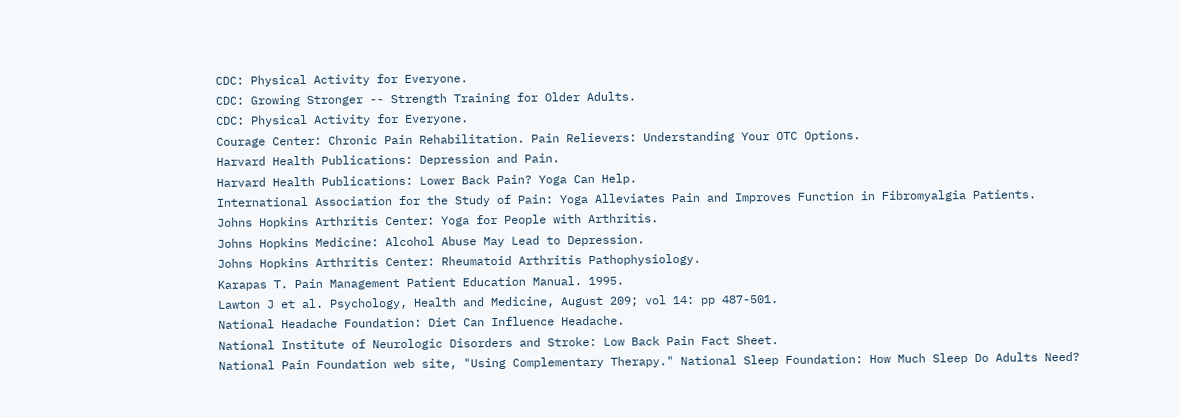CDC: Physical Activity for Everyone.
CDC: Growing Stronger -- Strength Training for Older Adults.
CDC: Physical Activity for Everyone.
Courage Center: Chronic Pain Rehabilitation. Pain Relievers: Understanding Your OTC Options.
Harvard Health Publications: Depression and Pain.
Harvard Health Publications: Lower Back Pain? Yoga Can Help.
International Association for the Study of Pain: Yoga Alleviates Pain and Improves Function in Fibromyalgia Patients.
Johns Hopkins Arthritis Center: Yoga for People with Arthritis.
Johns Hopkins Medicine: Alcohol Abuse May Lead to Depression.
Johns Hopkins Arthritis Center: Rheumatoid Arthritis Pathophysiology.
Karapas T. Pain Management Patient Education Manual. 1995.
Lawton J et al. Psychology, Health and Medicine, August 209; vol 14: pp 487-501.
National Headache Foundation: Diet Can Influence Headache.
National Institute of Neurologic Disorders and Stroke: Low Back Pain Fact Sheet.
National Pain Foundation web site, "Using Complementary Therapy." National Sleep Foundation: How Much Sleep Do Adults Need?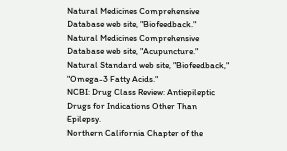Natural Medicines Comprehensive Database web site, "Biofeedback."
Natural Medicines Comprehensive Database web site, "Acupuncture."
Natural Standard web site, "Biofeedback," "Omega-3 Fatty Acids."
NCBI: Drug Class Review: Antiepileptic Drugs for Indications Other Than Epilepsy.
Northern California Chapter of the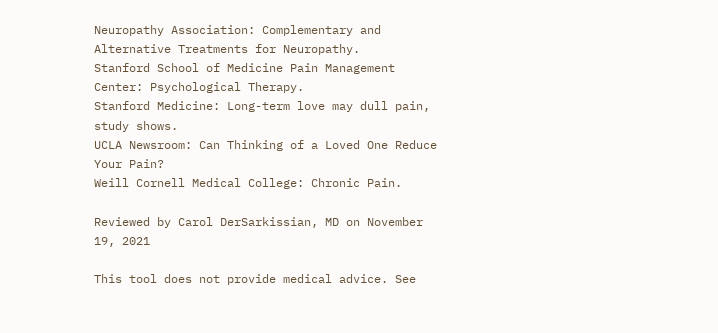Neuropathy Association: Complementary and Alternative Treatments for Neuropathy.
Stanford School of Medicine Pain Management Center: Psychological Therapy.
Stanford Medicine: Long-term love may dull pain, study shows.
UCLA Newsroom: Can Thinking of a Loved One Reduce Your Pain?
Weill Cornell Medical College: Chronic Pain.

Reviewed by Carol DerSarkissian, MD on November 19, 2021

This tool does not provide medical advice. See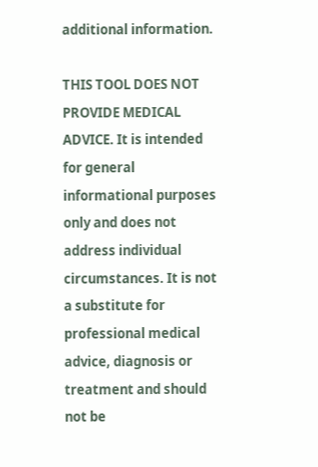additional information.

THIS TOOL DOES NOT PROVIDE MEDICAL ADVICE. It is intended for general informational purposes only and does not address individual circumstances. It is not a substitute for professional medical advice, diagnosis or treatment and should not be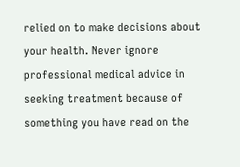relied on to make decisions about your health. Never ignore professional medical advice in seeking treatment because of something you have read on the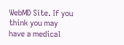WebMD Site. If you think you may have a medical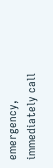emergency, immediately call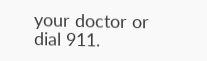your doctor or dial 911.